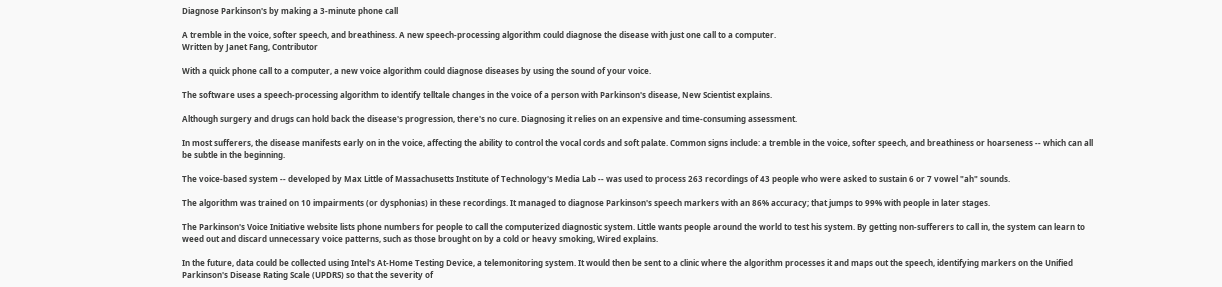Diagnose Parkinson's by making a 3-minute phone call

A tremble in the voice, softer speech, and breathiness. A new speech-processing algorithm could diagnose the disease with just one call to a computer.
Written by Janet Fang, Contributor

With a quick phone call to a computer, a new voice algorithm could diagnose diseases by using the sound of your voice.

The software uses a speech-processing algorithm to identify telltale changes in the voice of a person with Parkinson's disease, New Scientist explains.

Although surgery and drugs can hold back the disease's progression, there's no cure. Diagnosing it relies on an expensive and time-consuming assessment.

In most sufferers, the disease manifests early on in the voice, affecting the ability to control the vocal cords and soft palate. Common signs include: a tremble in the voice, softer speech, and breathiness or hoarseness -- which can all be subtle in the beginning.

The voice-based system -- developed by Max Little of Massachusetts Institute of Technology's Media Lab -- was used to process 263 recordings of 43 people who were asked to sustain 6 or 7 vowel "ah" sounds.

The algorithm was trained on 10 impairments (or dysphonias) in these recordings. It managed to diagnose Parkinson's speech markers with an 86% accuracy; that jumps to 99% with people in later stages.

The Parkinson's Voice Initiative website lists phone numbers for people to call the computerized diagnostic system. Little wants people around the world to test his system. By getting non-sufferers to call in, the system can learn to weed out and discard unnecessary voice patterns, such as those brought on by a cold or heavy smoking, Wired explains.

In the future, data could be collected using Intel's At-Home Testing Device, a telemonitoring system. It would then be sent to a clinic where the algorithm processes it and maps out the speech, identifying markers on the Unified Parkinson's Disease Rating Scale (UPDRS) so that the severity of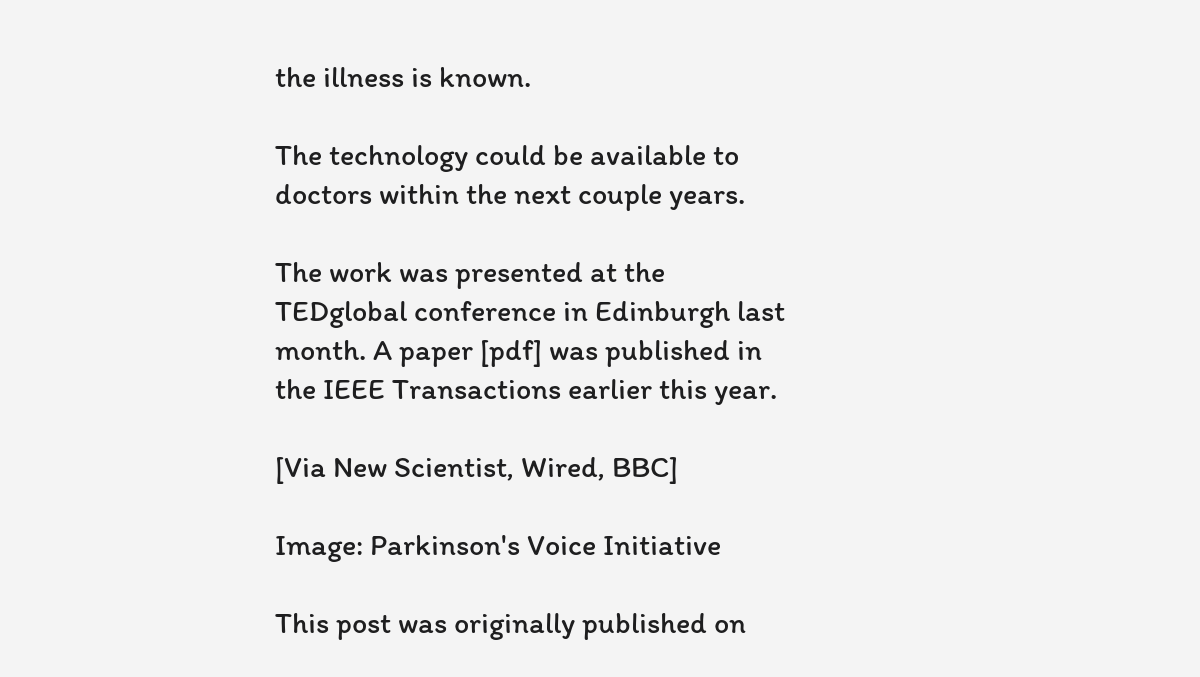the illness is known.

The technology could be available to doctors within the next couple years.

The work was presented at the TEDglobal conference in Edinburgh last month. A paper [pdf] was published in the IEEE Transactions earlier this year.

[Via New Scientist, Wired, BBC]

Image: Parkinson's Voice Initiative

This post was originally published on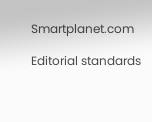Smartplanet.com

Editorial standards